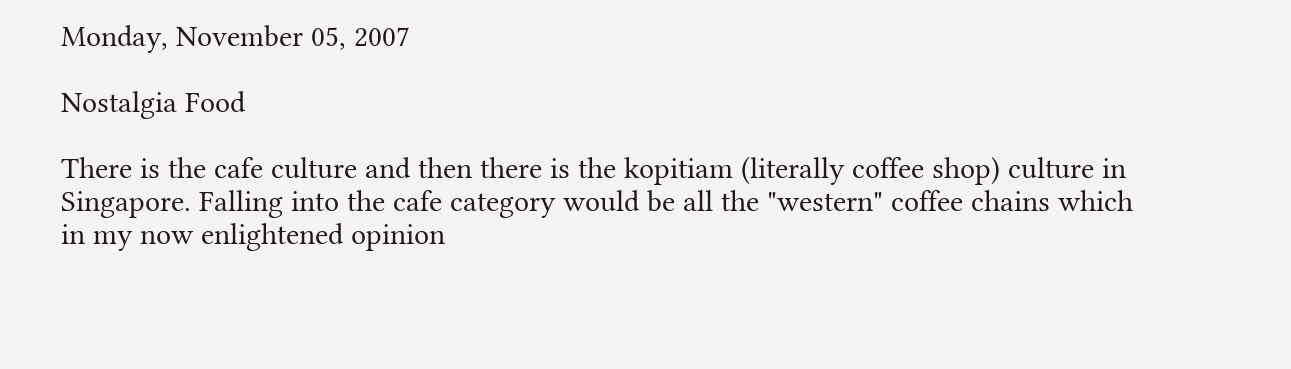Monday, November 05, 2007

Nostalgia Food

There is the cafe culture and then there is the kopitiam (literally coffee shop) culture in Singapore. Falling into the cafe category would be all the "western" coffee chains which in my now enlightened opinion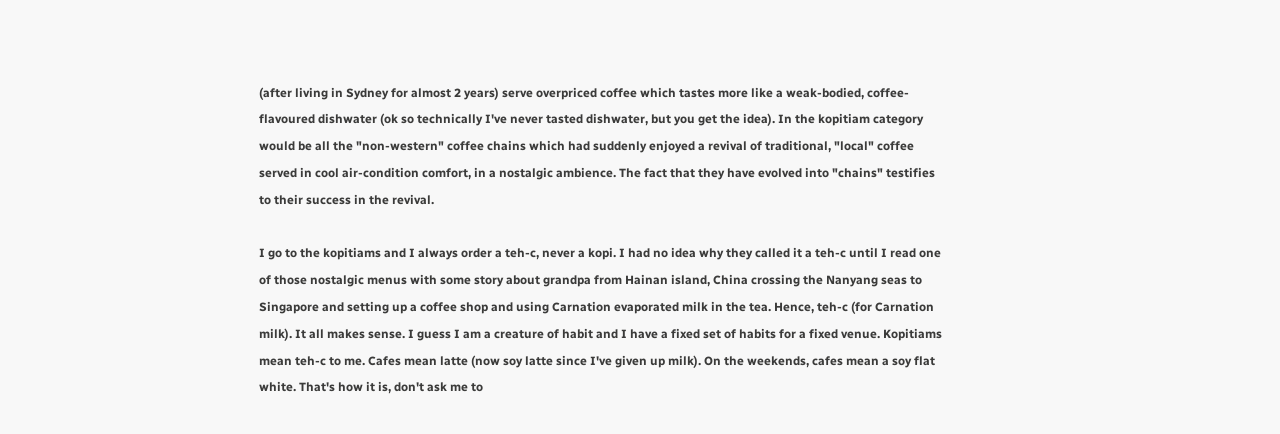(after living in Sydney for almost 2 years) serve overpriced coffee which tastes more like a weak-bodied, coffee-flavoured dishwater (ok so technically I've never tasted dishwater, but you get the idea). In the kopitiam category would be all the "non-western" coffee chains which had suddenly enjoyed a revival of traditional, "local" coffee served in cool air-condition comfort, in a nostalgic ambience. The fact that they have evolved into "chains" testifies to their success in the revival.

I go to the kopitiams and I always order a teh-c, never a kopi. I had no idea why they called it a teh-c until I read one of those nostalgic menus with some story about grandpa from Hainan island, China crossing the Nanyang seas to Singapore and setting up a coffee shop and using Carnation evaporated milk in the tea. Hence, teh-c (for Carnation milk). It all makes sense. I guess I am a creature of habit and I have a fixed set of habits for a fixed venue. Kopitiams mean teh-c to me. Cafes mean latte (now soy latte since I've given up milk). On the weekends, cafes mean a soy flat white. That's how it is, don't ask me to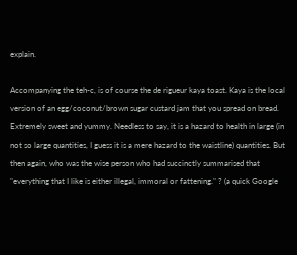explain.

Accompanying the teh-c, is of course the de rigueur kaya toast. Kaya is the local version of an egg/coconut/brown sugar custard jam that you spread on bread. Extremely sweet and yummy. Needless to say, it is a hazard to health in large (in not so large quantities, I guess it is a mere hazard to the waistline) quantities. But then again, who was the wise person who had succinctly summarised that "everything that I like is either illegal, immoral or fattening." ? (a quick Google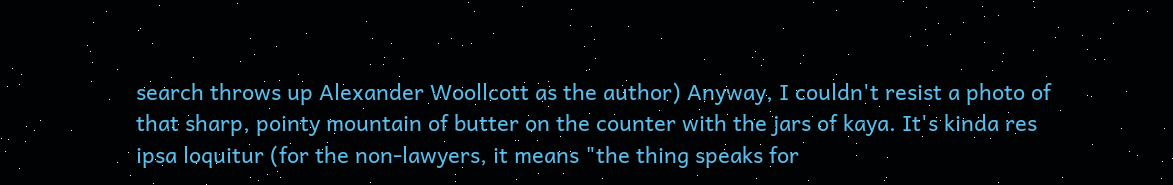search throws up Alexander Woollcott as the author) Anyway, I couldn't resist a photo of that sharp, pointy mountain of butter on the counter with the jars of kaya. It's kinda res ipsa loquitur (for the non-lawyers, it means "the thing speaks for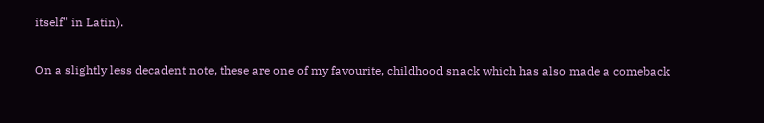itself" in Latin).

On a slightly less decadent note, these are one of my favourite, childhood snack which has also made a comeback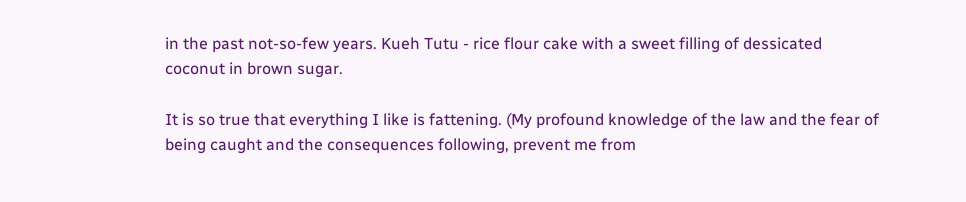in the past not-so-few years. Kueh Tutu - rice flour cake with a sweet filling of dessicated coconut in brown sugar.

It is so true that everything I like is fattening. (My profound knowledge of the law and the fear of being caught and the consequences following, prevent me from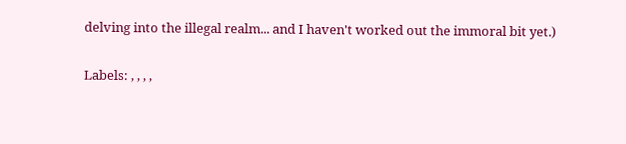delving into the illegal realm... and I haven't worked out the immoral bit yet.)

Labels: , , , ,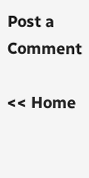Post a Comment

<< Home